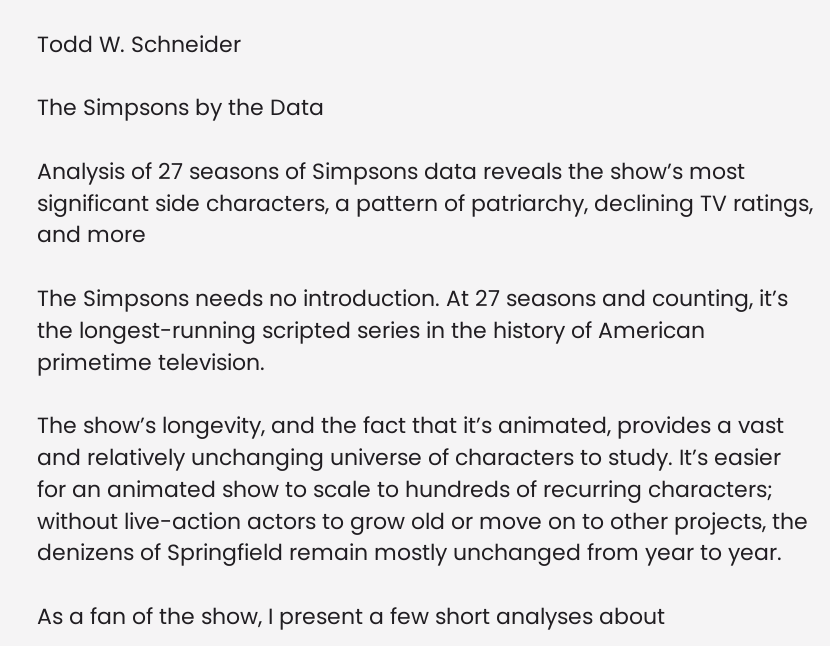Todd W. Schneider

The Simpsons by the Data

Analysis of 27 seasons of Simpsons data reveals the show’s most significant side characters, a pattern of patriarchy, declining TV ratings, and more

The Simpsons needs no introduction. At 27 seasons and counting, it’s the longest-running scripted series in the history of American primetime television.

The show’s longevity, and the fact that it’s animated, provides a vast and relatively unchanging universe of characters to study. It’s easier for an animated show to scale to hundreds of recurring characters; without live-action actors to grow old or move on to other projects, the denizens of Springfield remain mostly unchanged from year to year.

As a fan of the show, I present a few short analyses about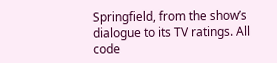Springfield, from the show’s dialogue to its TV ratings. All code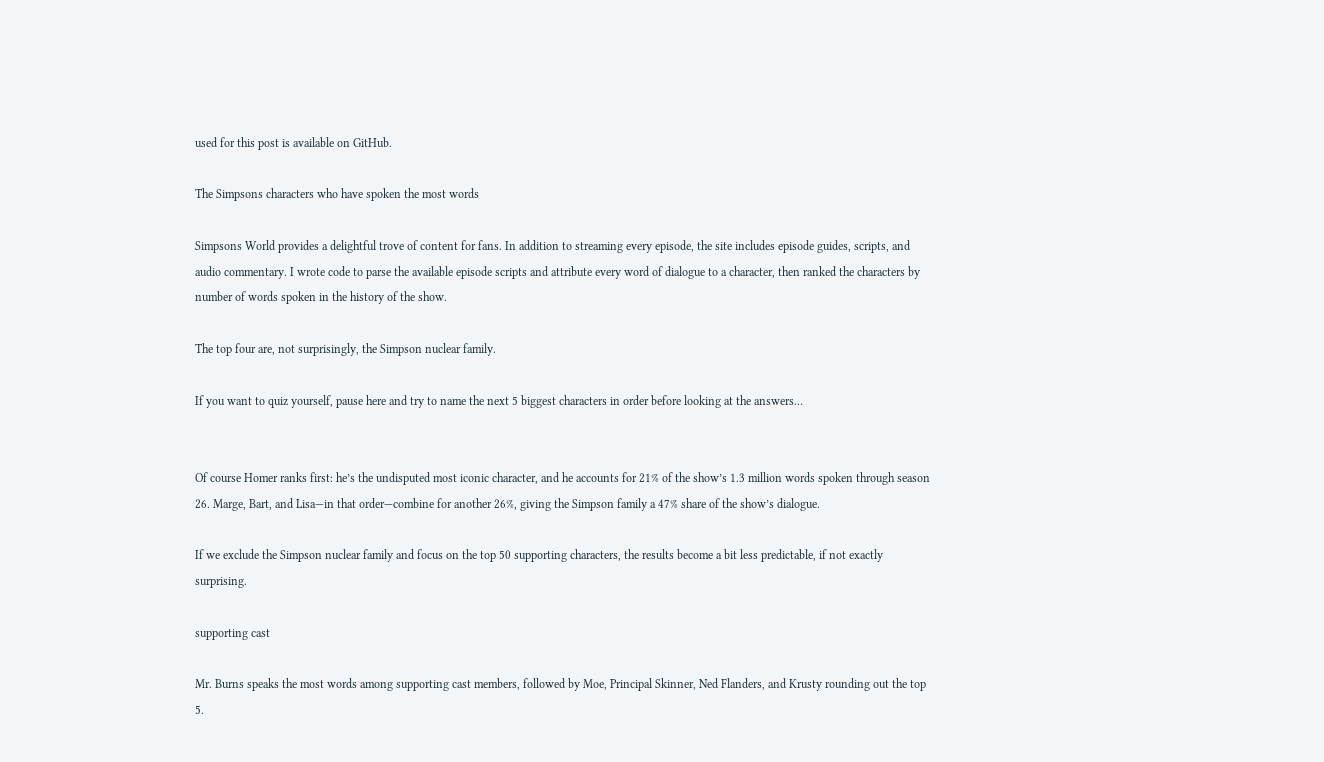used for this post is available on GitHub.

The Simpsons characters who have spoken the most words

Simpsons World provides a delightful trove of content for fans. In addition to streaming every episode, the site includes episode guides, scripts, and audio commentary. I wrote code to parse the available episode scripts and attribute every word of dialogue to a character, then ranked the characters by number of words spoken in the history of the show.

The top four are, not surprisingly, the Simpson nuclear family.

If you want to quiz yourself, pause here and try to name the next 5 biggest characters in order before looking at the answers…


Of course Homer ranks first: he’s the undisputed most iconic character, and he accounts for 21% of the show’s 1.3 million words spoken through season 26. Marge, Bart, and Lisa—in that order—combine for another 26%, giving the Simpson family a 47% share of the show’s dialogue.

If we exclude the Simpson nuclear family and focus on the top 50 supporting characters, the results become a bit less predictable, if not exactly surprising.

supporting cast

Mr. Burns speaks the most words among supporting cast members, followed by Moe, Principal Skinner, Ned Flanders, and Krusty rounding out the top 5.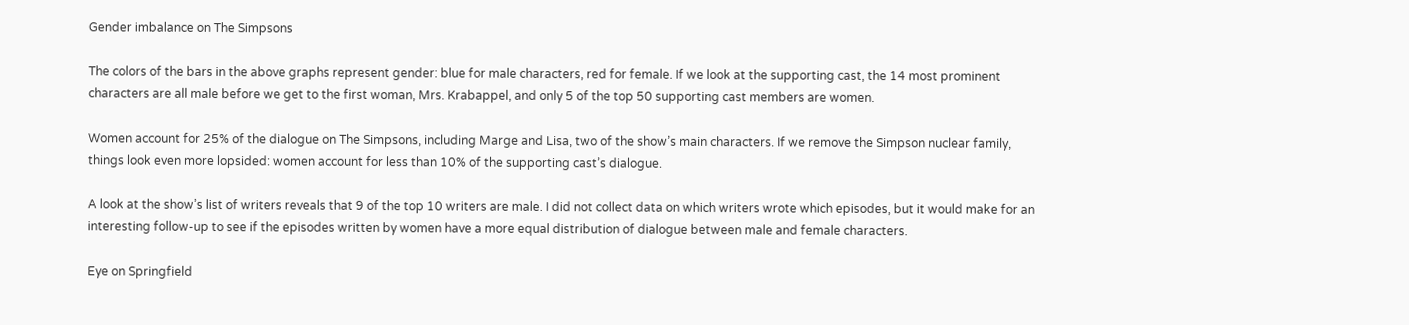Gender imbalance on The Simpsons

The colors of the bars in the above graphs represent gender: blue for male characters, red for female. If we look at the supporting cast, the 14 most prominent characters are all male before we get to the first woman, Mrs. Krabappel, and only 5 of the top 50 supporting cast members are women.

Women account for 25% of the dialogue on The Simpsons, including Marge and Lisa, two of the show’s main characters. If we remove the Simpson nuclear family, things look even more lopsided: women account for less than 10% of the supporting cast’s dialogue.

A look at the show’s list of writers reveals that 9 of the top 10 writers are male. I did not collect data on which writers wrote which episodes, but it would make for an interesting follow-up to see if the episodes written by women have a more equal distribution of dialogue between male and female characters.

Eye on Springfield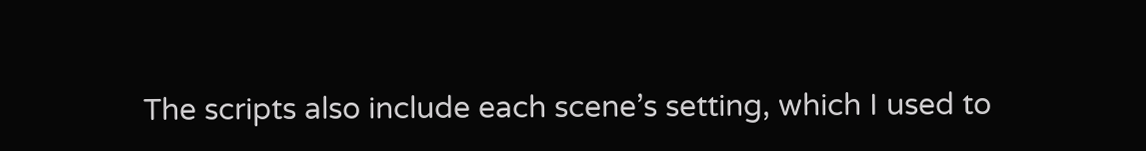The scripts also include each scene’s setting, which I used to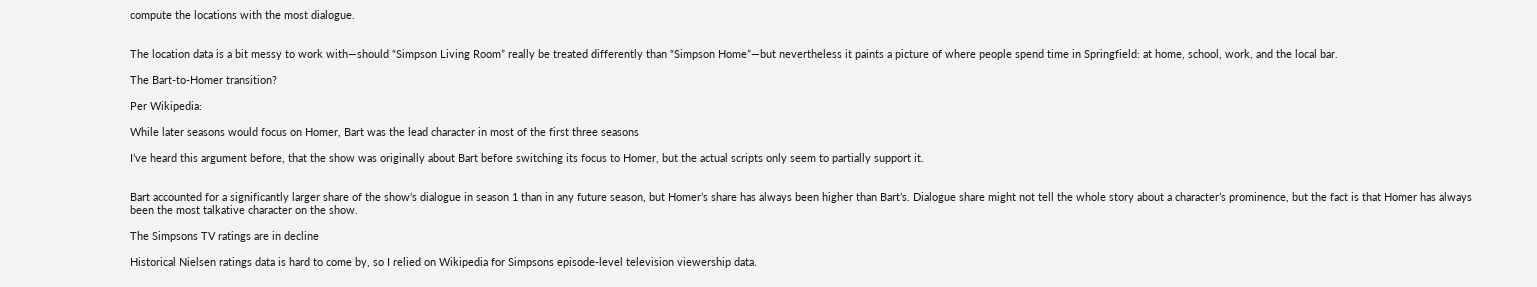compute the locations with the most dialogue.


The location data is a bit messy to work with—should “Simpson Living Room” really be treated differently than “Simpson Home”—but nevertheless it paints a picture of where people spend time in Springfield: at home, school, work, and the local bar.

The Bart-to-Homer transition?

Per Wikipedia:

While later seasons would focus on Homer, Bart was the lead character in most of the first three seasons

I’ve heard this argument before, that the show was originally about Bart before switching its focus to Homer, but the actual scripts only seem to partially support it.


Bart accounted for a significantly larger share of the show’s dialogue in season 1 than in any future season, but Homer’s share has always been higher than Bart’s. Dialogue share might not tell the whole story about a character’s prominence, but the fact is that Homer has always been the most talkative character on the show.

The Simpsons TV ratings are in decline

Historical Nielsen ratings data is hard to come by, so I relied on Wikipedia for Simpsons episode-level television viewership data.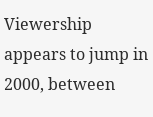Viewership appears to jump in 2000, between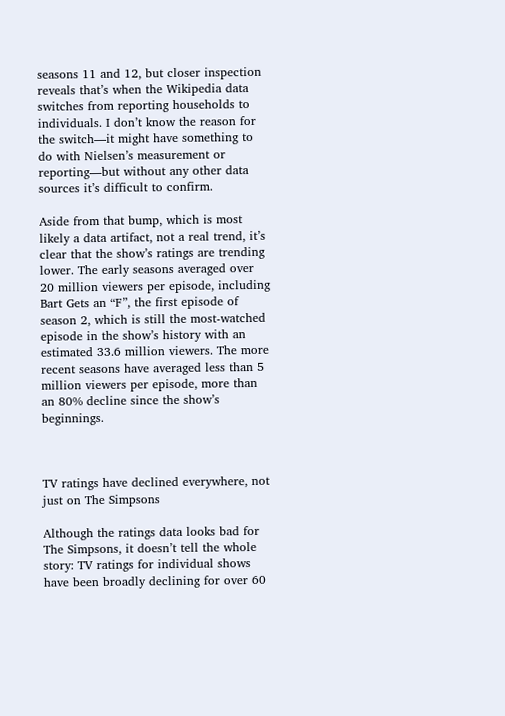seasons 11 and 12, but closer inspection reveals that’s when the Wikipedia data switches from reporting households to individuals. I don’t know the reason for the switch—it might have something to do with Nielsen’s measurement or reporting—but without any other data sources it’s difficult to confirm.

Aside from that bump, which is most likely a data artifact, not a real trend, it’s clear that the show’s ratings are trending lower. The early seasons averaged over 20 million viewers per episode, including Bart Gets an “F”, the first episode of season 2, which is still the most-watched episode in the show’s history with an estimated 33.6 million viewers. The more recent seasons have averaged less than 5 million viewers per episode, more than an 80% decline since the show’s beginnings.



TV ratings have declined everywhere, not just on The Simpsons

Although the ratings data looks bad for The Simpsons, it doesn’t tell the whole story: TV ratings for individual shows have been broadly declining for over 60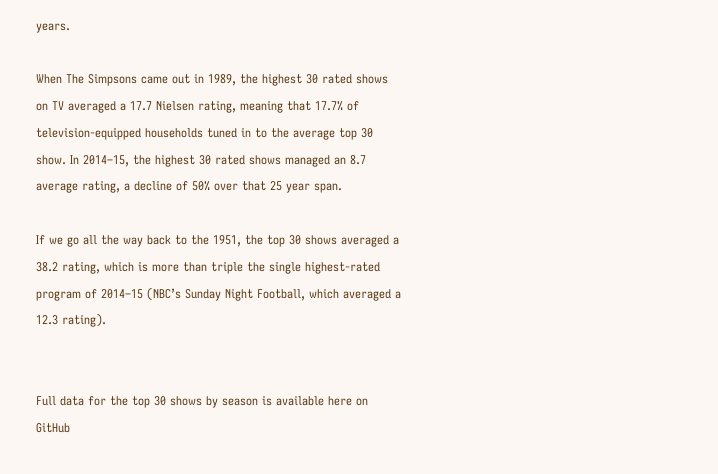years.

When The Simpsons came out in 1989, the highest 30 rated shows on TV averaged a 17.7 Nielsen rating, meaning that 17.7% of television-equipped households tuned in to the average top 30 show. In 2014–15, the highest 30 rated shows managed an 8.7 average rating, a decline of 50% over that 25 year span.

If we go all the way back to the 1951, the top 30 shows averaged a 38.2 rating, which is more than triple the single highest-rated program of 2014–15 (NBC’s Sunday Night Football, which averaged a 12.3 rating).


Full data for the top 30 shows by season is available here on GitHub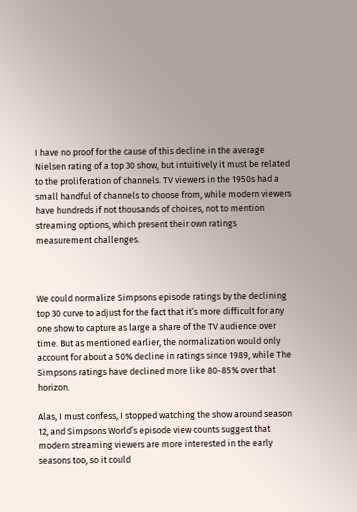I have no proof for the cause of this decline in the average Nielsen rating of a top 30 show, but intuitively it must be related to the proliferation of channels. TV viewers in the 1950s had a small handful of channels to choose from, while modern viewers have hundreds if not thousands of choices, not to mention streaming options, which present their own ratings measurement challenges.



We could normalize Simpsons episode ratings by the declining top 30 curve to adjust for the fact that it’s more difficult for any one show to capture as large a share of the TV audience over time. But as mentioned earlier, the normalization would only account for about a 50% decline in ratings since 1989, while The Simpsons ratings have declined more like 80-85% over that horizon.

Alas, I must confess, I stopped watching the show around season 12, and Simpsons World’s episode view counts suggest that modern streaming viewers are more interested in the early seasons too, so it could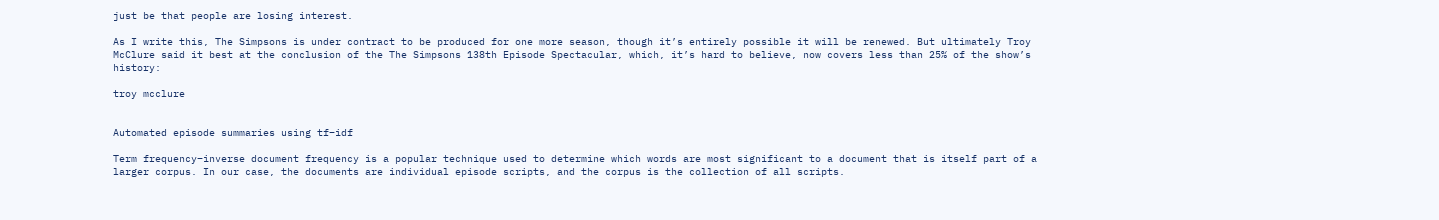just be that people are losing interest.

As I write this, The Simpsons is under contract to be produced for one more season, though it’s entirely possible it will be renewed. But ultimately Troy McClure said it best at the conclusion of the The Simpsons 138th Episode Spectacular, which, it’s hard to believe, now covers less than 25% of the show’s history:

troy mcclure


Automated episode summaries using tf–idf

Term frequency–inverse document frequency is a popular technique used to determine which words are most significant to a document that is itself part of a larger corpus. In our case, the documents are individual episode scripts, and the corpus is the collection of all scripts.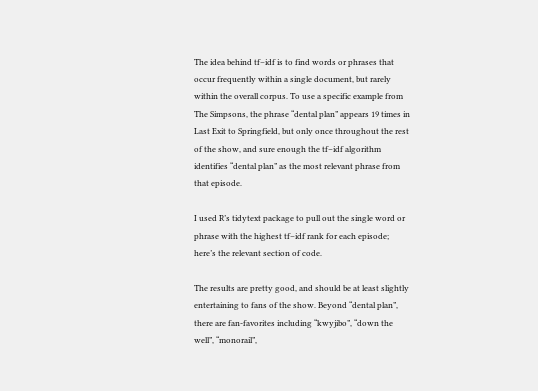The idea behind tf–idf is to find words or phrases that occur frequently within a single document, but rarely within the overall corpus. To use a specific example from The Simpsons, the phrase “dental plan” appears 19 times in Last Exit to Springfield, but only once throughout the rest of the show, and sure enough the tf–idf algorithm identifies “dental plan” as the most relevant phrase from that episode.

I used R’s tidytext package to pull out the single word or phrase with the highest tf–idf rank for each episode; here’s the relevant section of code.

The results are pretty good, and should be at least slightly entertaining to fans of the show. Beyond “dental plan”, there are fan-favorites including “kwyjibo”, “down the well”, “monorail”,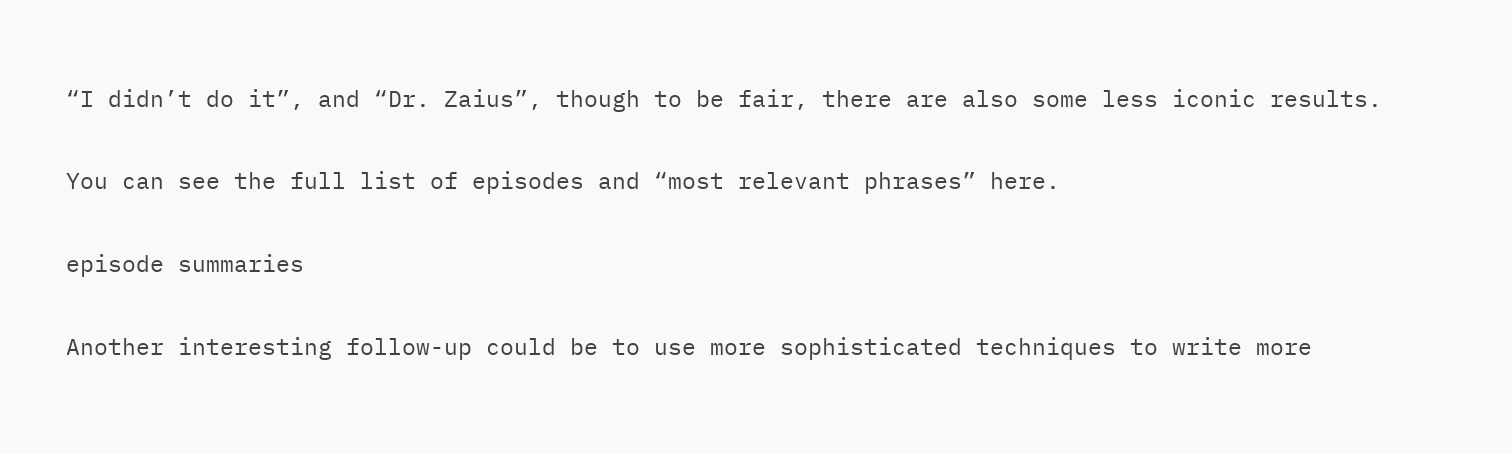“I didn’t do it”, and “Dr. Zaius”, though to be fair, there are also some less iconic results.

You can see the full list of episodes and “most relevant phrases” here.

episode summaries

Another interesting follow-up could be to use more sophisticated techniques to write more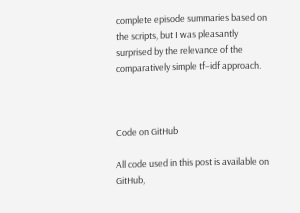complete episode summaries based on the scripts, but I was pleasantly surprised by the relevance of the comparatively simple tf–idf approach.



Code on GitHub

All code used in this post is available on GitHub,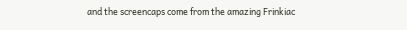and the screencaps come from the amazing Frinkiac